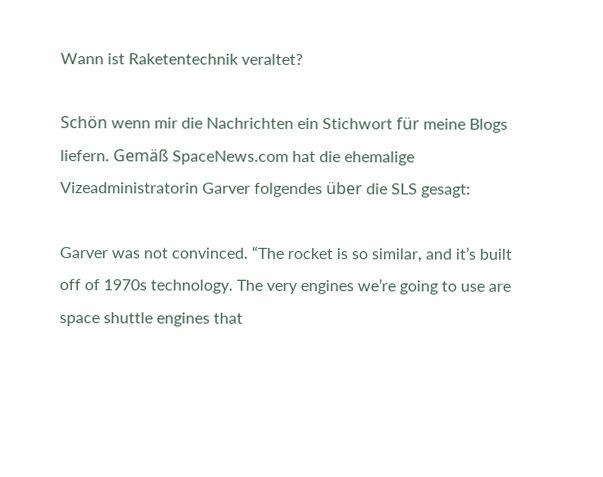Wann ist Raketentechnik veraltet?

Schön wenn mir die Nachrichten ein Stichwort für meine Blogs liefern. Gemäß SpaceNews.com hat die ehemalige Vizeadministratorin Garver folgendes über die SLS gesagt:

Garver was not convinced. “The rocket is so similar, and it’s built off of 1970s technology. The very engines we’re going to use are space shuttle engines that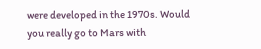were developed in the 1970s. Would you really go to Mars with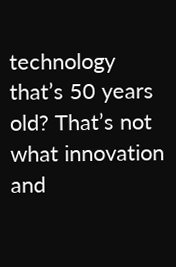technology that’s 50 years old? That’s not what innovation and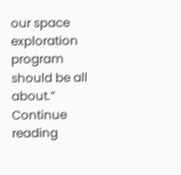our space exploration program should be all about.” Continue reading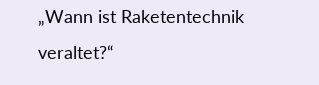„Wann ist Raketentechnik veraltet?“